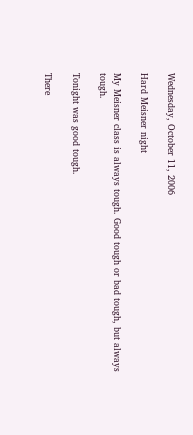Wednesday, October 11, 2006

Hard Meisner night

My Meisner class is always tough. Good tough or bad tough, but always tough.

Tonight was good tough.

There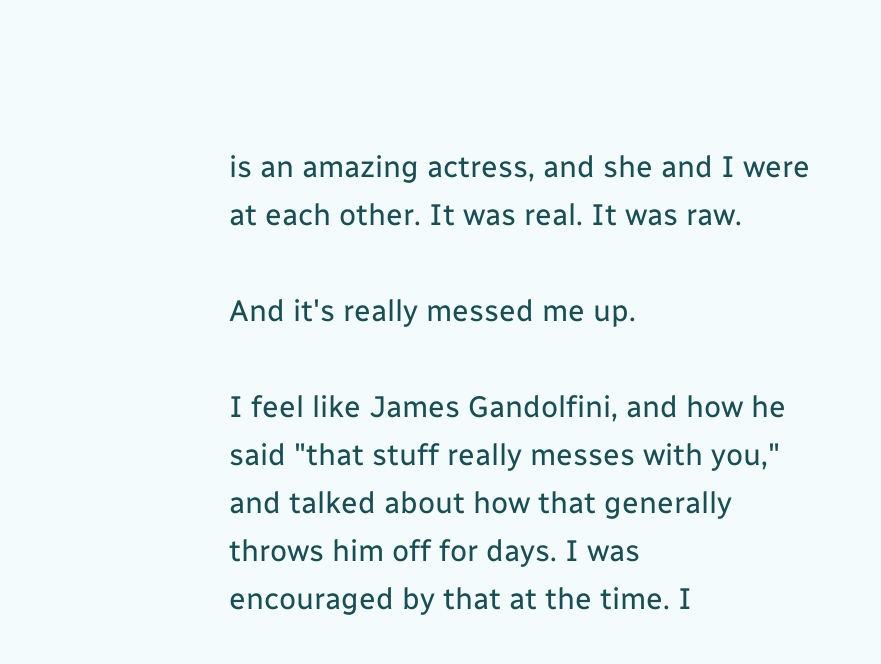is an amazing actress, and she and I were at each other. It was real. It was raw.

And it's really messed me up.

I feel like James Gandolfini, and how he said "that stuff really messes with you," and talked about how that generally throws him off for days. I was encouraged by that at the time. I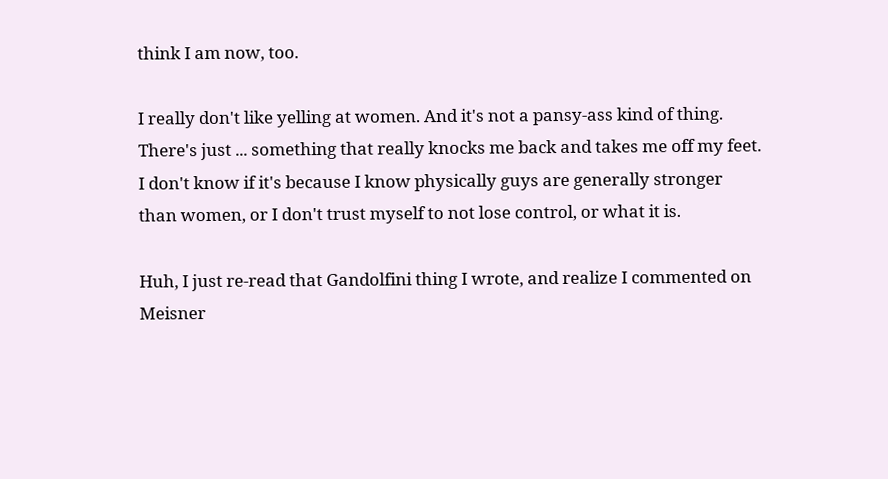think I am now, too.

I really don't like yelling at women. And it's not a pansy-ass kind of thing. There's just ... something that really knocks me back and takes me off my feet. I don't know if it's because I know physically guys are generally stronger than women, or I don't trust myself to not lose control, or what it is.

Huh, I just re-read that Gandolfini thing I wrote, and realize I commented on Meisner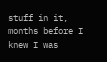stuff in it, months before I knew I was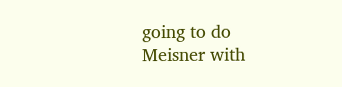going to do Meisner with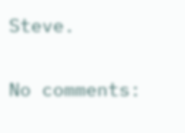Steve.

No comments: